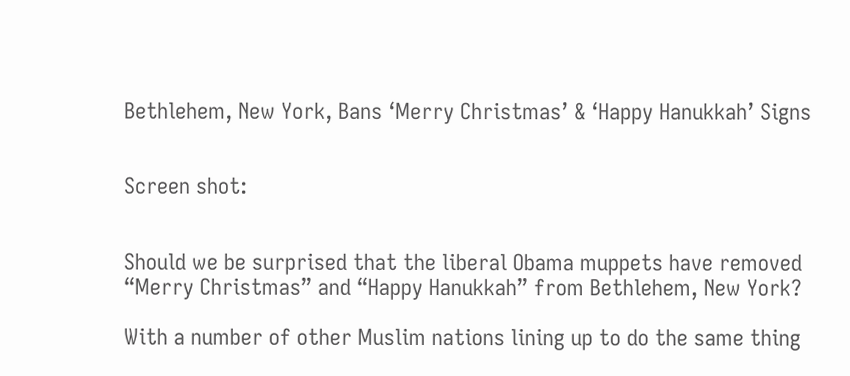Bethlehem, New York, Bans ‘Merry Christmas’ & ‘Happy Hanukkah’ Signs


Screen shot:


Should we be surprised that the liberal Obama muppets have removed “Merry Christmas” and “Happy Hanukkah” from Bethlehem, New York?

With a number of other Muslim nations lining up to do the same thing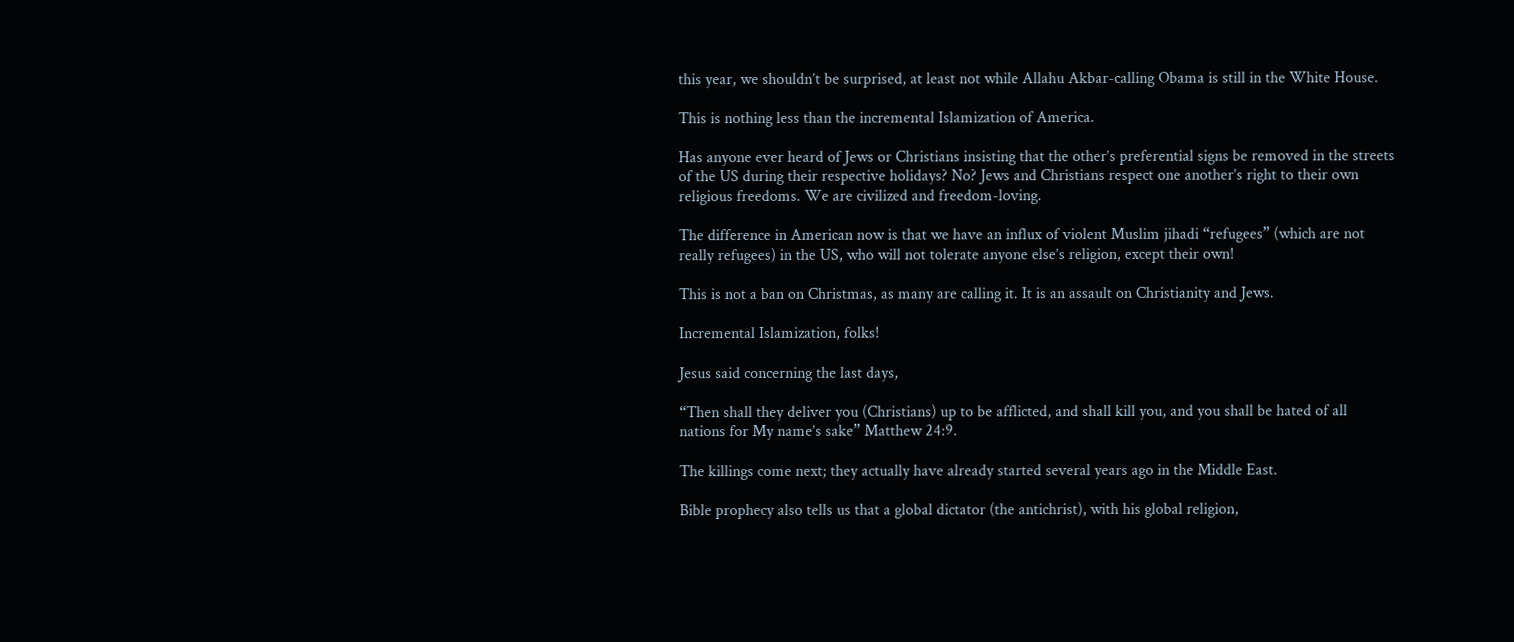this year, we shouldn’t be surprised, at least not while Allahu Akbar-calling Obama is still in the White House.

This is nothing less than the incremental Islamization of America.

Has anyone ever heard of Jews or Christians insisting that the other’s preferential signs be removed in the streets of the US during their respective holidays? No? Jews and Christians respect one another’s right to their own religious freedoms. We are civilized and freedom-loving.

The difference in American now is that we have an influx of violent Muslim jihadi “refugees” (which are not really refugees) in the US, who will not tolerate anyone else’s religion, except their own!

This is not a ban on Christmas, as many are calling it. It is an assault on Christianity and Jews.

Incremental Islamization, folks!

Jesus said concerning the last days,

“Then shall they deliver you (Christians) up to be afflicted, and shall kill you, and you shall be hated of all nations for My name’s sake” Matthew 24:9.

The killings come next; they actually have already started several years ago in the Middle East.

Bible prophecy also tells us that a global dictator (the antichrist), with his global religion,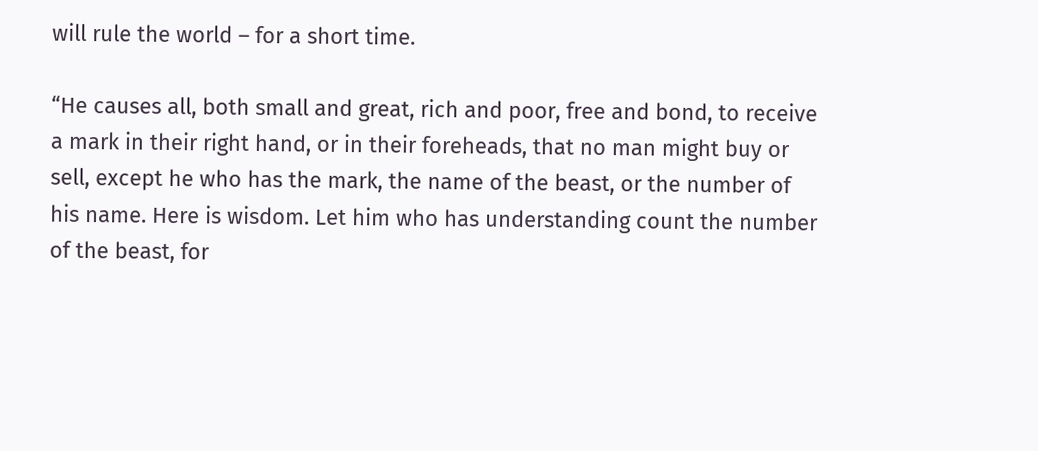will rule the world – for a short time.

“He causes all, both small and great, rich and poor, free and bond, to receive a mark in their right hand, or in their foreheads, that no man might buy or sell, except he who has the mark, the name of the beast, or the number of his name. Here is wisdom. Let him who has understanding count the number of the beast, for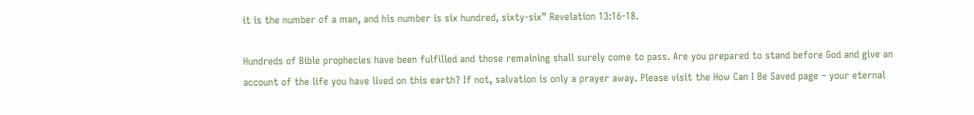it is the number of a man, and his number is six hundred, sixty-six” Revelation 13:16-18.

Hundreds of Bible prophecies have been fulfilled and those remaining shall surely come to pass. Are you prepared to stand before God and give an account of the life you have lived on this earth? If not, salvation is only a prayer away. Please visit the How Can I Be Saved page – your eternal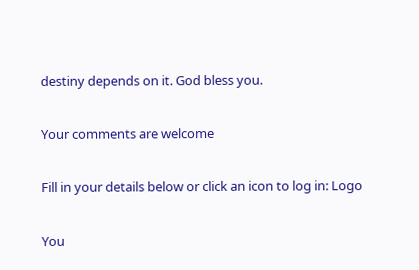destiny depends on it. God bless you.

Your comments are welcome

Fill in your details below or click an icon to log in: Logo

You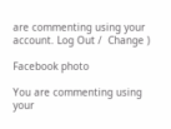are commenting using your account. Log Out /  Change )

Facebook photo

You are commenting using your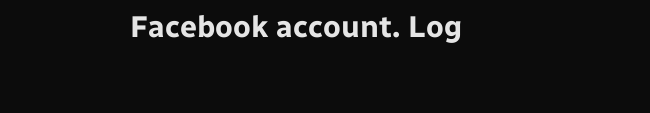Facebook account. Log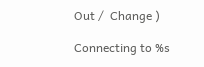Out /  Change )

Connecting to %s